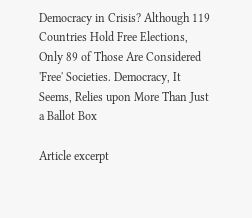Democracy in Crisis? Although 119 Countries Hold Free Elections, Only 89 of Those Are Considered 'Free' Societies. Democracy, It Seems, Relies upon More Than Just a Ballot Box

Article excerpt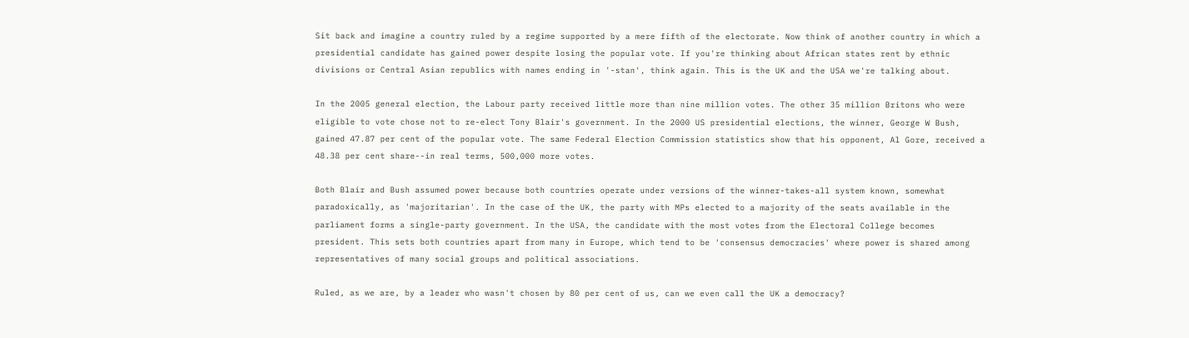Sit back and imagine a country ruled by a regime supported by a mere fifth of the electorate. Now think of another country in which a presidential candidate has gained power despite losing the popular vote. If you're thinking about African states rent by ethnic divisions or Central Asian republics with names ending in '-stan', think again. This is the UK and the USA we're talking about.

In the 2005 general election, the Labour party received little more than nine million votes. The other 35 million Britons who were eligible to vote chose not to re-elect Tony Blair's government. In the 2000 US presidential elections, the winner, George W Bush, gained 47.87 per cent of the popular vote. The same Federal Election Commission statistics show that his opponent, Al Gore, received a 48.38 per cent share--in real terms, 500,000 more votes.

Both Blair and Bush assumed power because both countries operate under versions of the winner-takes-all system known, somewhat paradoxically, as 'majoritarian'. In the case of the UK, the party with MPs elected to a majority of the seats available in the parliament forms a single-party government. In the USA, the candidate with the most votes from the Electoral College becomes president. This sets both countries apart from many in Europe, which tend to be 'consensus democracies' where power is shared among representatives of many social groups and political associations.

Ruled, as we are, by a leader who wasn't chosen by 80 per cent of us, can we even call the UK a democracy?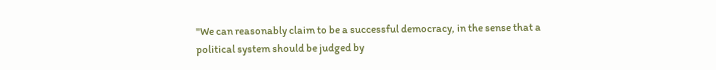"We can reasonably claim to be a successful democracy, in the sense that a political system should be judged by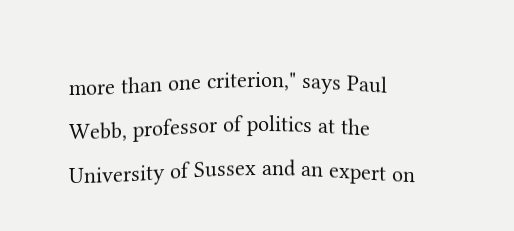more than one criterion," says Paul Webb, professor of politics at the University of Sussex and an expert on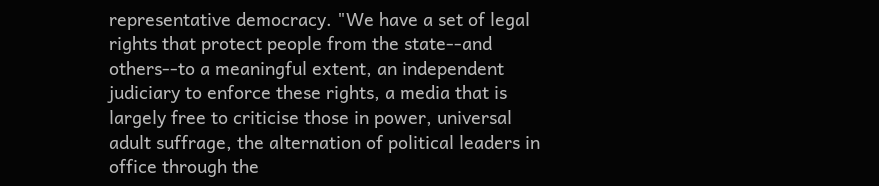representative democracy. "We have a set of legal rights that protect people from the state--and others--to a meaningful extent, an independent judiciary to enforce these rights, a media that is largely free to criticise those in power, universal adult suffrage, the alternation of political leaders in office through the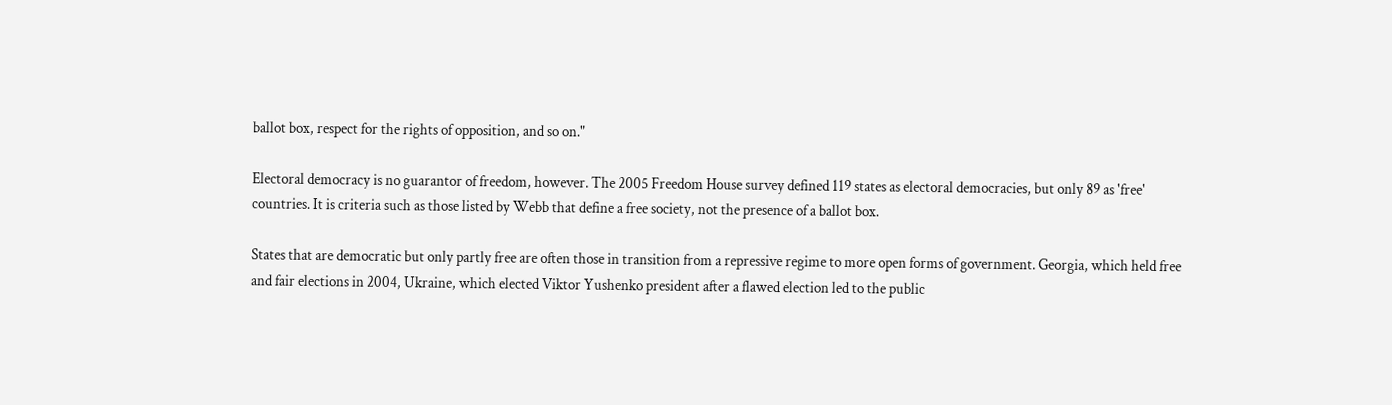ballot box, respect for the rights of opposition, and so on."

Electoral democracy is no guarantor of freedom, however. The 2005 Freedom House survey defined 119 states as electoral democracies, but only 89 as 'free' countries. It is criteria such as those listed by Webb that define a free society, not the presence of a ballot box.

States that are democratic but only partly free are often those in transition from a repressive regime to more open forms of government. Georgia, which held free and fair elections in 2004, Ukraine, which elected Viktor Yushenko president after a flawed election led to the public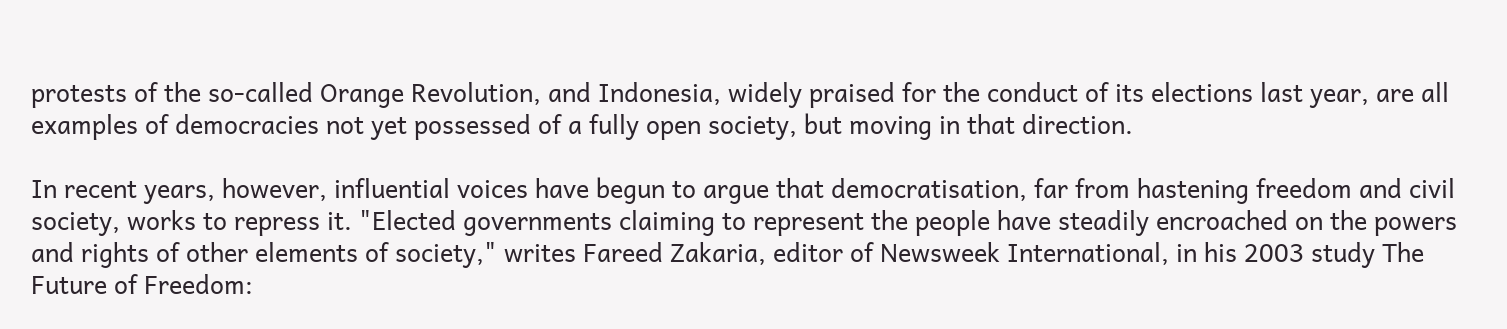protests of the so-called Orange Revolution, and Indonesia, widely praised for the conduct of its elections last year, are all examples of democracies not yet possessed of a fully open society, but moving in that direction.

In recent years, however, influential voices have begun to argue that democratisation, far from hastening freedom and civil society, works to repress it. "Elected governments claiming to represent the people have steadily encroached on the powers and rights of other elements of society," writes Fareed Zakaria, editor of Newsweek International, in his 2003 study The Future of Freedom: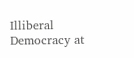Illiberal Democracy at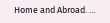Home and Abroad. …